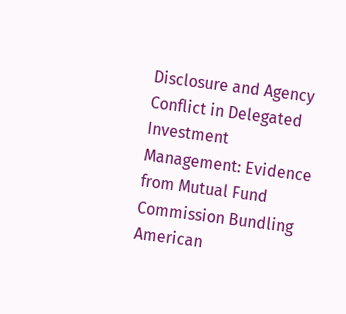Disclosure and Agency Conflict in Delegated Investment Management: Evidence from Mutual Fund Commission Bundling
American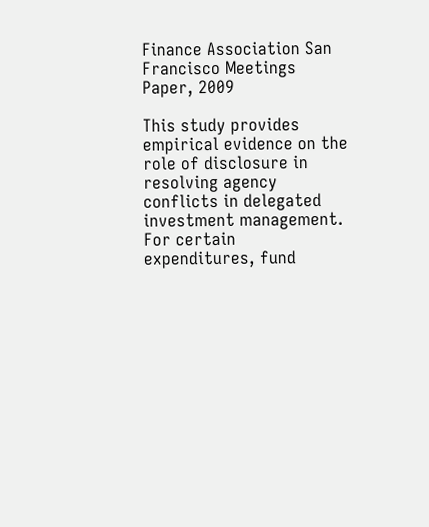Finance Association San Francisco Meetings Paper, 2009

This study provides empirical evidence on the role of disclosure in resolving agency conflicts in delegated investment management. For certain expenditures, fund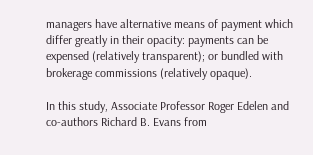managers have alternative means of payment which differ greatly in their opacity: payments can be expensed (relatively transparent); or bundled with brokerage commissions (relatively opaque).

In this study, Associate Professor Roger Edelen and co-authors Richard B. Evans from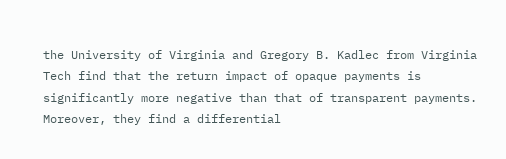the University of Virginia and Gregory B. Kadlec from Virginia Tech find that the return impact of opaque payments is significantly more negative than that of transparent payments. Moreover, they find a differential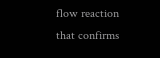flow reaction that confirms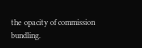the opacity of commission bundling.